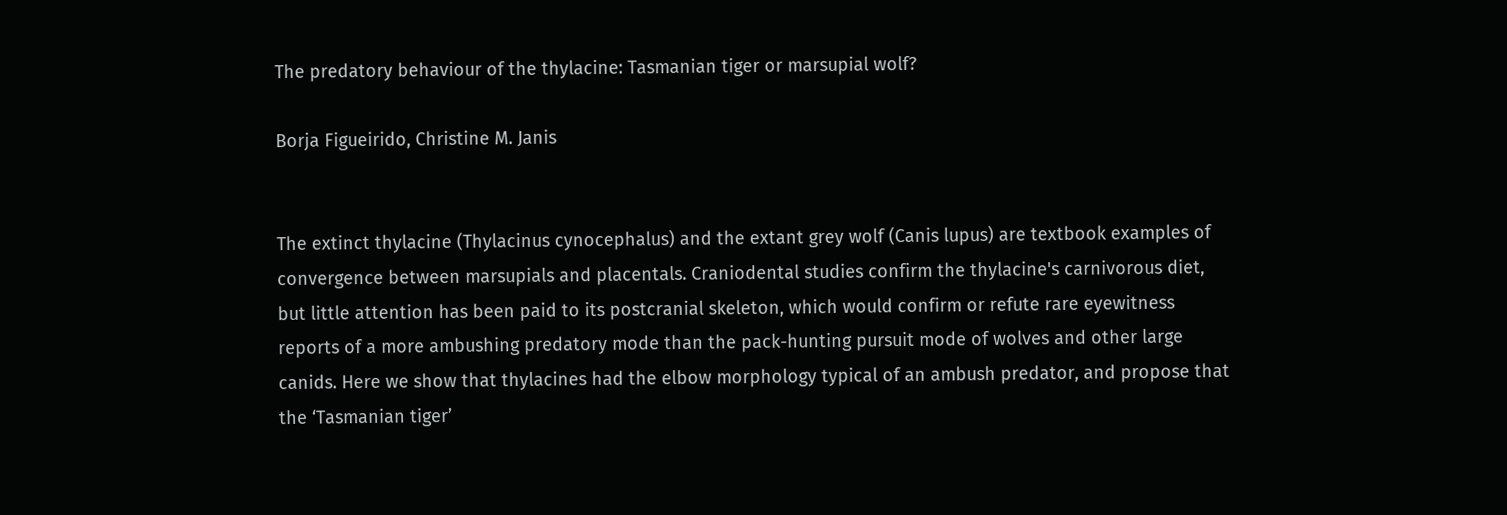The predatory behaviour of the thylacine: Tasmanian tiger or marsupial wolf?

Borja Figueirido, Christine M. Janis


The extinct thylacine (Thylacinus cynocephalus) and the extant grey wolf (Canis lupus) are textbook examples of convergence between marsupials and placentals. Craniodental studies confirm the thylacine's carnivorous diet, but little attention has been paid to its postcranial skeleton, which would confirm or refute rare eyewitness reports of a more ambushing predatory mode than the pack-hunting pursuit mode of wolves and other large canids. Here we show that thylacines had the elbow morphology typical of an ambush predator, and propose that the ‘Tasmanian tiger’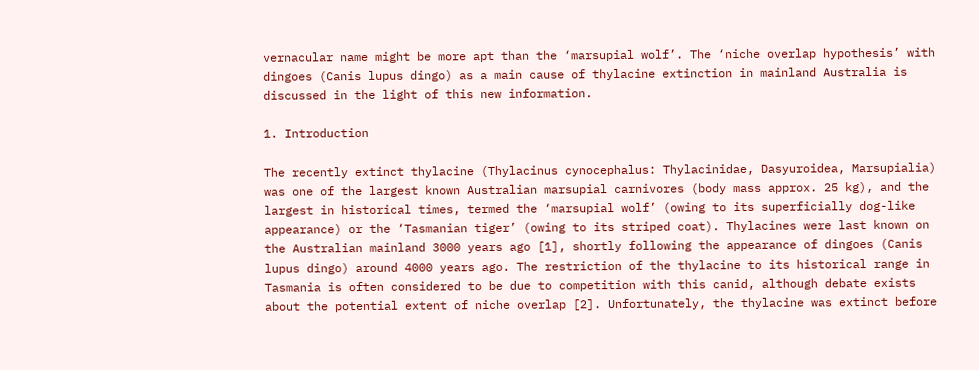vernacular name might be more apt than the ‘marsupial wolf’. The ‘niche overlap hypothesis’ with dingoes (Canis lupus dingo) as a main cause of thylacine extinction in mainland Australia is discussed in the light of this new information.

1. Introduction

The recently extinct thylacine (Thylacinus cynocephalus: Thylacinidae, Dasyuroidea, Marsupialia) was one of the largest known Australian marsupial carnivores (body mass approx. 25 kg), and the largest in historical times, termed the ‘marsupial wolf’ (owing to its superficially dog-like appearance) or the ‘Tasmanian tiger’ (owing to its striped coat). Thylacines were last known on the Australian mainland 3000 years ago [1], shortly following the appearance of dingoes (Canis lupus dingo) around 4000 years ago. The restriction of the thylacine to its historical range in Tasmania is often considered to be due to competition with this canid, although debate exists about the potential extent of niche overlap [2]. Unfortunately, the thylacine was extinct before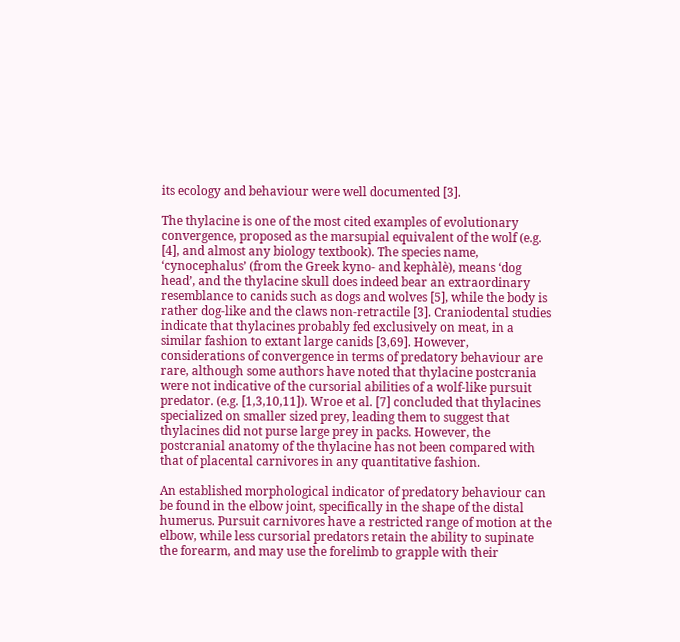its ecology and behaviour were well documented [3].

The thylacine is one of the most cited examples of evolutionary convergence, proposed as the marsupial equivalent of the wolf (e.g. [4], and almost any biology textbook). The species name, ‘cynocephalus’ (from the Greek kyno- and kephàlè), means ‘dog head’, and the thylacine skull does indeed bear an extraordinary resemblance to canids such as dogs and wolves [5], while the body is rather dog-like and the claws non-retractile [3]. Craniodental studies indicate that thylacines probably fed exclusively on meat, in a similar fashion to extant large canids [3,69]. However, considerations of convergence in terms of predatory behaviour are rare, although some authors have noted that thylacine postcrania were not indicative of the cursorial abilities of a wolf-like pursuit predator. (e.g. [1,3,10,11]). Wroe et al. [7] concluded that thylacines specialized on smaller sized prey, leading them to suggest that thylacines did not purse large prey in packs. However, the postcranial anatomy of the thylacine has not been compared with that of placental carnivores in any quantitative fashion.

An established morphological indicator of predatory behaviour can be found in the elbow joint, specifically in the shape of the distal humerus. Pursuit carnivores have a restricted range of motion at the elbow, while less cursorial predators retain the ability to supinate the forearm, and may use the forelimb to grapple with their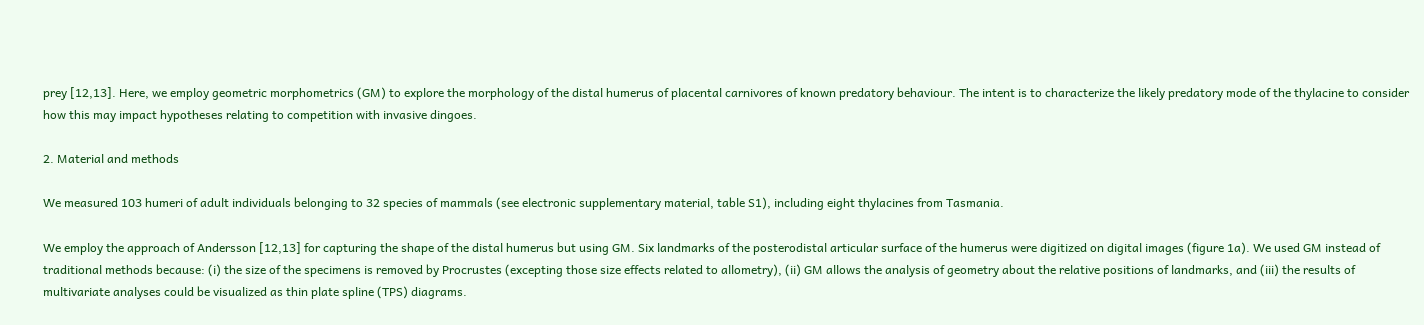prey [12,13]. Here, we employ geometric morphometrics (GM) to explore the morphology of the distal humerus of placental carnivores of known predatory behaviour. The intent is to characterize the likely predatory mode of the thylacine to consider how this may impact hypotheses relating to competition with invasive dingoes.

2. Material and methods

We measured 103 humeri of adult individuals belonging to 32 species of mammals (see electronic supplementary material, table S1), including eight thylacines from Tasmania.

We employ the approach of Andersson [12,13] for capturing the shape of the distal humerus but using GM. Six landmarks of the posterodistal articular surface of the humerus were digitized on digital images (figure 1a). We used GM instead of traditional methods because: (i) the size of the specimens is removed by Procrustes (excepting those size effects related to allometry), (ii) GM allows the analysis of geometry about the relative positions of landmarks, and (iii) the results of multivariate analyses could be visualized as thin plate spline (TPS) diagrams.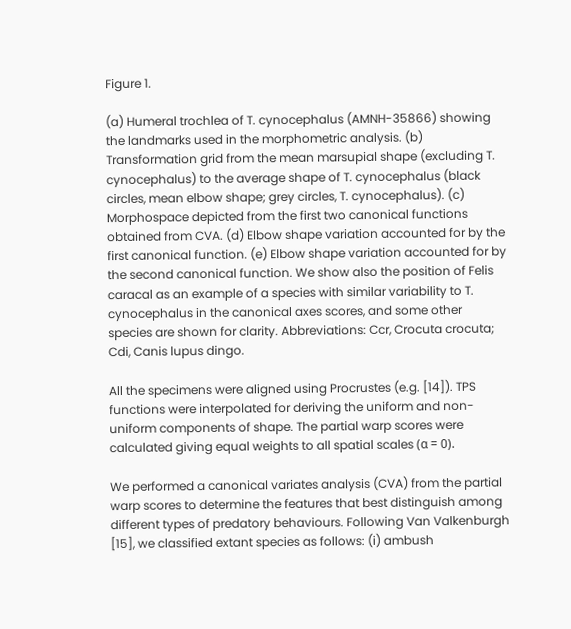Figure 1.

(a) Humeral trochlea of T. cynocephalus (AMNH-35866) showing the landmarks used in the morphometric analysis. (b) Transformation grid from the mean marsupial shape (excluding T. cynocephalus) to the average shape of T. cynocephalus (black circles, mean elbow shape; grey circles, T. cynocephalus). (c) Morphospace depicted from the first two canonical functions obtained from CVA. (d) Elbow shape variation accounted for by the first canonical function. (e) Elbow shape variation accounted for by the second canonical function. We show also the position of Felis caracal as an example of a species with similar variability to T. cynocephalus in the canonical axes scores, and some other species are shown for clarity. Abbreviations: Ccr, Crocuta crocuta; Cdi, Canis lupus dingo.

All the specimens were aligned using Procrustes (e.g. [14]). TPS functions were interpolated for deriving the uniform and non-uniform components of shape. The partial warp scores were calculated giving equal weights to all spatial scales (α = 0).

We performed a canonical variates analysis (CVA) from the partial warp scores to determine the features that best distinguish among different types of predatory behaviours. Following Van Valkenburgh [15], we classified extant species as follows: (i) ambush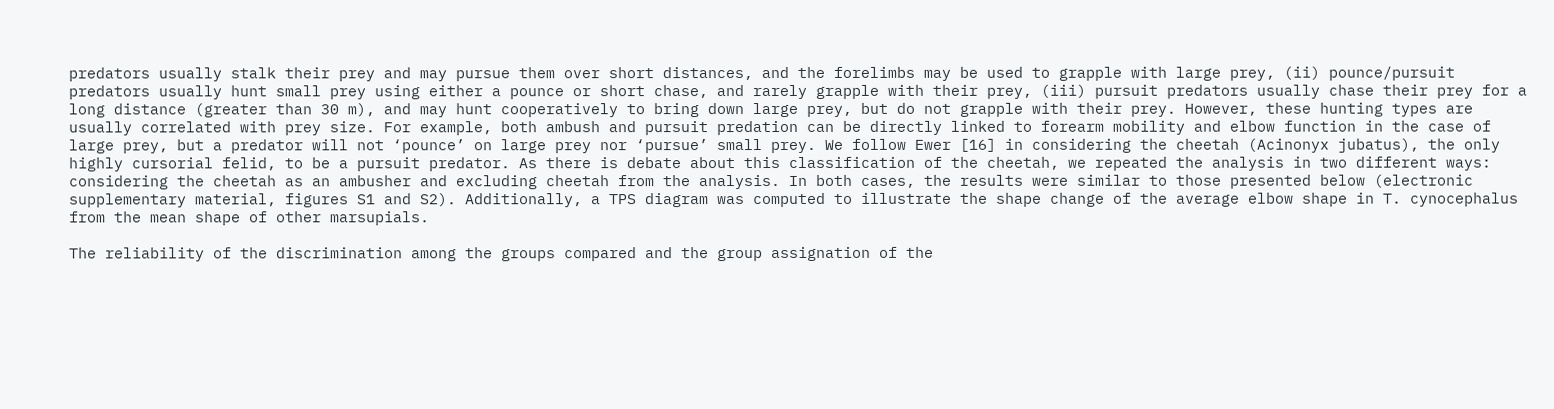predators usually stalk their prey and may pursue them over short distances, and the forelimbs may be used to grapple with large prey, (ii) pounce/pursuit predators usually hunt small prey using either a pounce or short chase, and rarely grapple with their prey, (iii) pursuit predators usually chase their prey for a long distance (greater than 30 m), and may hunt cooperatively to bring down large prey, but do not grapple with their prey. However, these hunting types are usually correlated with prey size. For example, both ambush and pursuit predation can be directly linked to forearm mobility and elbow function in the case of large prey, but a predator will not ‘pounce’ on large prey nor ‘pursue’ small prey. We follow Ewer [16] in considering the cheetah (Acinonyx jubatus), the only highly cursorial felid, to be a pursuit predator. As there is debate about this classification of the cheetah, we repeated the analysis in two different ways: considering the cheetah as an ambusher and excluding cheetah from the analysis. In both cases, the results were similar to those presented below (electronic supplementary material, figures S1 and S2). Additionally, a TPS diagram was computed to illustrate the shape change of the average elbow shape in T. cynocephalus from the mean shape of other marsupials.

The reliability of the discrimination among the groups compared and the group assignation of the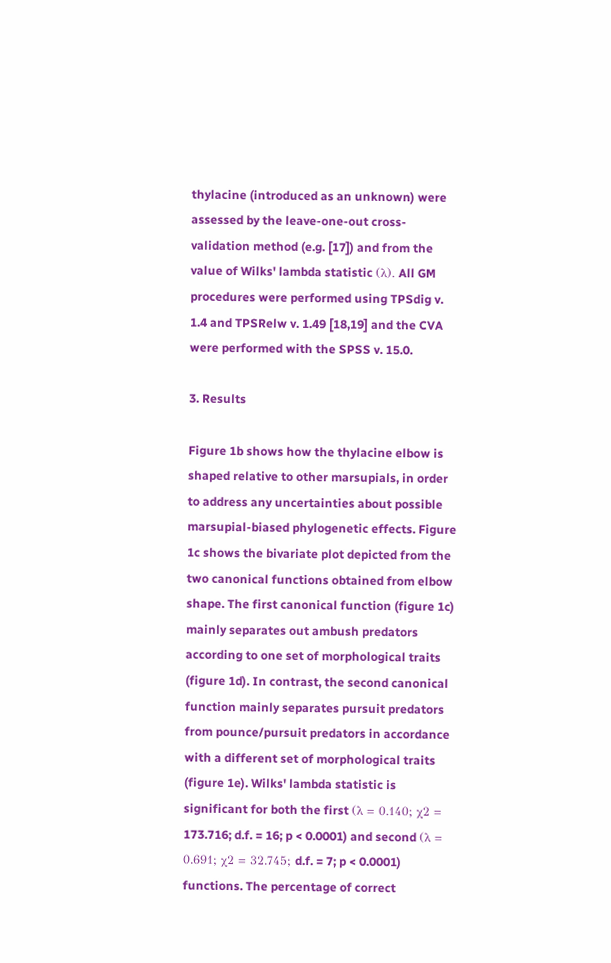thylacine (introduced as an unknown) were assessed by the leave-one-out cross-validation method (e.g. [17]) and from the value of Wilks' lambda statistic (λ). All GM procedures were performed using TPSdig v. 1.4 and TPSRelw v. 1.49 [18,19] and the CVA were performed with the SPSS v. 15.0.

3. Results

Figure 1b shows how the thylacine elbow is shaped relative to other marsupials, in order to address any uncertainties about possible marsupial-biased phylogenetic effects. Figure 1c shows the bivariate plot depicted from the two canonical functions obtained from elbow shape. The first canonical function (figure 1c) mainly separates out ambush predators according to one set of morphological traits (figure 1d). In contrast, the second canonical function mainly separates pursuit predators from pounce/pursuit predators in accordance with a different set of morphological traits (figure 1e). Wilks' lambda statistic is significant for both the first (λ = 0.140; χ2 = 173.716; d.f. = 16; p < 0.0001) and second (λ = 0.691; χ2 = 32.745; d.f. = 7; p < 0.0001) functions. The percentage of correct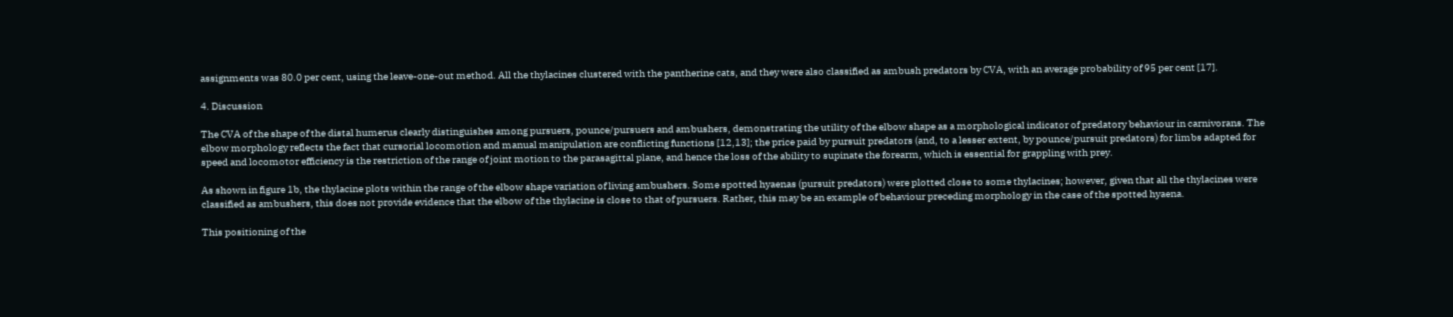assignments was 80.0 per cent, using the leave-one-out method. All the thylacines clustered with the pantherine cats, and they were also classified as ambush predators by CVA, with an average probability of 95 per cent [17].

4. Discussion

The CVA of the shape of the distal humerus clearly distinguishes among pursuers, pounce/pursuers and ambushers, demonstrating the utility of the elbow shape as a morphological indicator of predatory behaviour in carnivorans. The elbow morphology reflects the fact that cursorial locomotion and manual manipulation are conflicting functions [12,13]; the price paid by pursuit predators (and, to a lesser extent, by pounce/pursuit predators) for limbs adapted for speed and locomotor efficiency is the restriction of the range of joint motion to the parasagittal plane, and hence the loss of the ability to supinate the forearm, which is essential for grappling with prey.

As shown in figure 1b, the thylacine plots within the range of the elbow shape variation of living ambushers. Some spotted hyaenas (pursuit predators) were plotted close to some thylacines; however, given that all the thylacines were classified as ambushers, this does not provide evidence that the elbow of the thylacine is close to that of pursuers. Rather, this may be an example of behaviour preceding morphology in the case of the spotted hyaena.

This positioning of the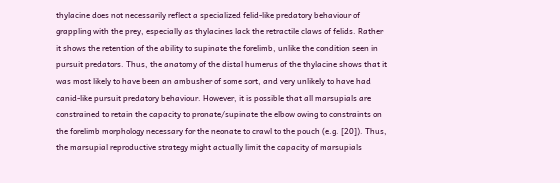thylacine does not necessarily reflect a specialized felid-like predatory behaviour of grappling with the prey, especially as thylacines lack the retractile claws of felids. Rather it shows the retention of the ability to supinate the forelimb, unlike the condition seen in pursuit predators. Thus, the anatomy of the distal humerus of the thylacine shows that it was most likely to have been an ambusher of some sort, and very unlikely to have had canid-like pursuit predatory behaviour. However, it is possible that all marsupials are constrained to retain the capacity to pronate/supinate the elbow owing to constraints on the forelimb morphology necessary for the neonate to crawl to the pouch (e.g. [20]). Thus, the marsupial reproductive strategy might actually limit the capacity of marsupials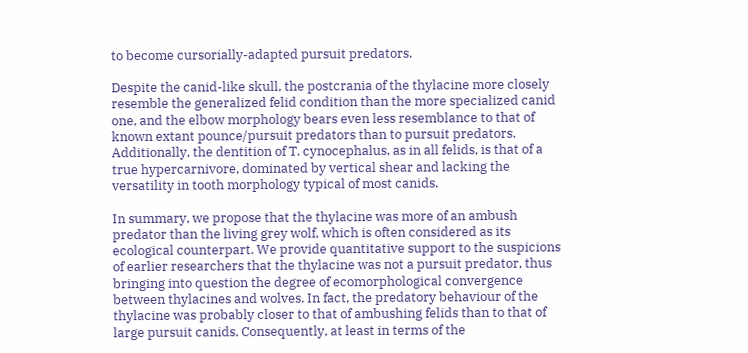to become cursorially-adapted pursuit predators.

Despite the canid-like skull, the postcrania of the thylacine more closely resemble the generalized felid condition than the more specialized canid one, and the elbow morphology bears even less resemblance to that of known extant pounce/pursuit predators than to pursuit predators. Additionally, the dentition of T. cynocephalus, as in all felids, is that of a true hypercarnivore, dominated by vertical shear and lacking the versatility in tooth morphology typical of most canids.

In summary, we propose that the thylacine was more of an ambush predator than the living grey wolf, which is often considered as its ecological counterpart. We provide quantitative support to the suspicions of earlier researchers that the thylacine was not a pursuit predator, thus bringing into question the degree of ecomorphological convergence between thylacines and wolves. In fact, the predatory behaviour of the thylacine was probably closer to that of ambushing felids than to that of large pursuit canids. Consequently, at least in terms of the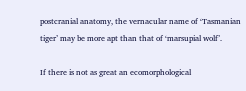postcranial anatomy, the vernacular name of ‘Tasmanian tiger’ may be more apt than that of ‘marsupial wolf’.

If there is not as great an ecomorphological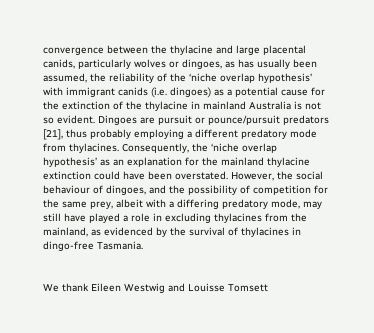convergence between the thylacine and large placental canids, particularly wolves or dingoes, as has usually been assumed, the reliability of the ‘niche overlap hypothesis’ with immigrant canids (i.e. dingoes) as a potential cause for the extinction of the thylacine in mainland Australia is not so evident. Dingoes are pursuit or pounce/pursuit predators [21], thus probably employing a different predatory mode from thylacines. Consequently, the ‘niche overlap hypothesis’ as an explanation for the mainland thylacine extinction could have been overstated. However, the social behaviour of dingoes, and the possibility of competition for the same prey, albeit with a differing predatory mode, may still have played a role in excluding thylacines from the mainland, as evidenced by the survival of thylacines in dingo-free Tasmania.


We thank Eileen Westwig and Louisse Tomsett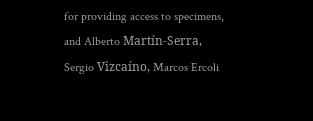for providing access to specimens, and Alberto Martín-Serra, Sergio Vizcaíno, Marcos Ercoli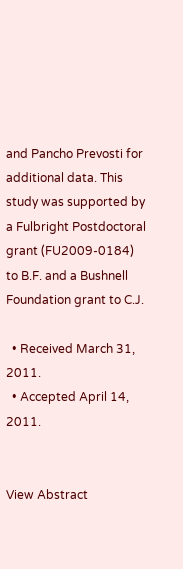and Pancho Prevosti for additional data. This study was supported by a Fulbright Postdoctoral grant (FU2009-0184) to B.F. and a Bushnell Foundation grant to C.J.

  • Received March 31, 2011.
  • Accepted April 14, 2011.


View Abstract